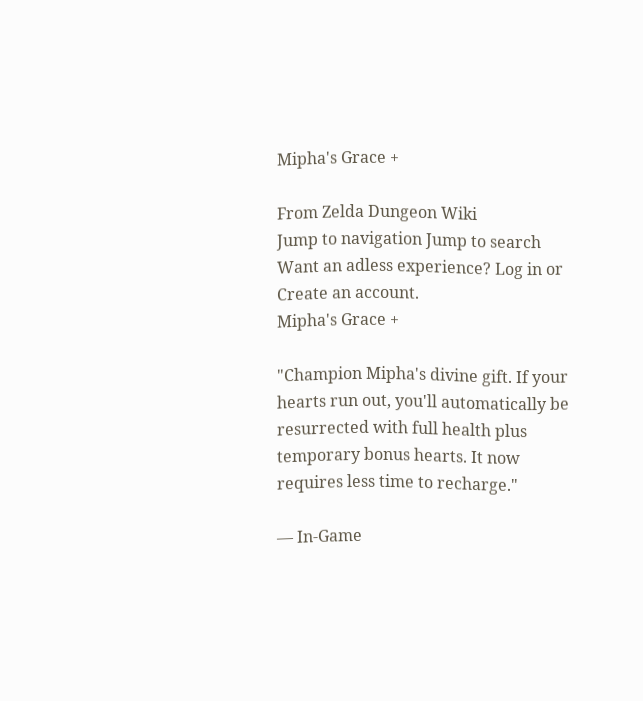Mipha's Grace +

From Zelda Dungeon Wiki
Jump to navigation Jump to search
Want an adless experience? Log in or Create an account.
Mipha's Grace +

"Champion Mipha's divine gift. If your hearts run out, you'll automatically be resurrected with full health plus temporary bonus hearts. It now requires less time to recharge."

— In-Game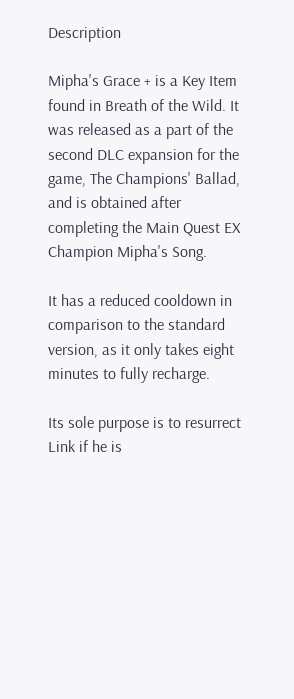Description

Mipha's Grace + is a Key Item found in Breath of the Wild. It was released as a part of the second DLC expansion for the game, The Champions' Ballad, and is obtained after completing the Main Quest EX Champion Mipha's Song.

It has a reduced cooldown in comparison to the standard version, as it only takes eight minutes to fully recharge.

Its sole purpose is to resurrect Link if he is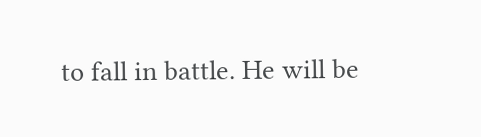to fall in battle. He will be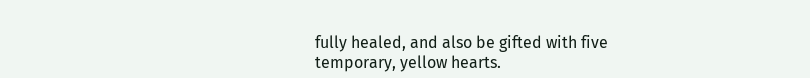fully healed, and also be gifted with five temporary, yellow hearts.